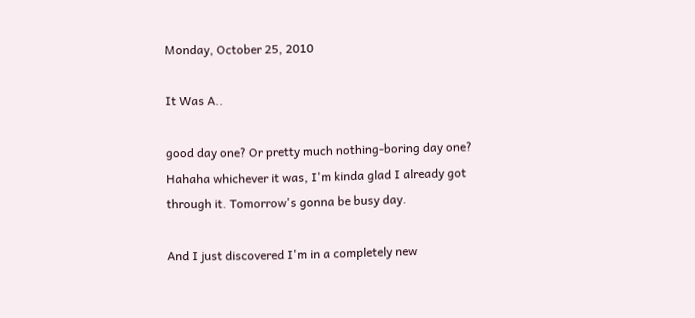Monday, October 25, 2010

It Was A..

good day one? Or pretty much nothing-boring day one? Hahaha whichever it was, I'm kinda glad I already got through it. Tomorrow's gonna be busy day.

And I just discovered I'm in a completely new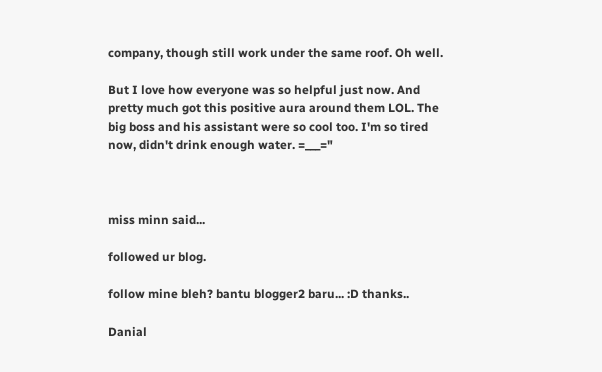company, though still work under the same roof. Oh well.

But I love how everyone was so helpful just now. And pretty much got this positive aura around them LOL. The big boss and his assistant were so cool too. I'm so tired now, didn't drink enough water. =___="



miss minn said...

followed ur blog.

follow mine bleh? bantu blogger2 baru... :D thanks..

Danial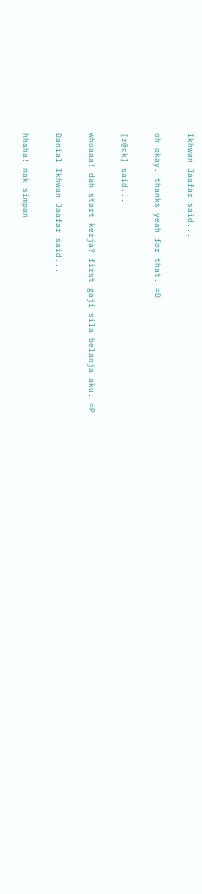Ikhwan Jaafar said...

oh okay. thanks yeah for that. =D

[z@ck] said...

whoaaa! dah start kerja? first gaji sila belanja aku. =P

Danial Ikhwan Jaafar said...

hhaha! nak simpan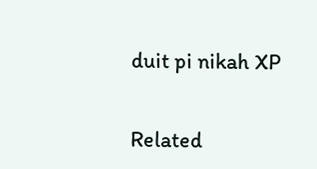duit pi nikah XP


Related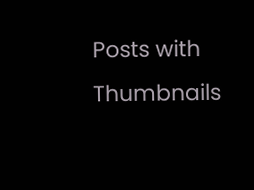Posts with Thumbnails